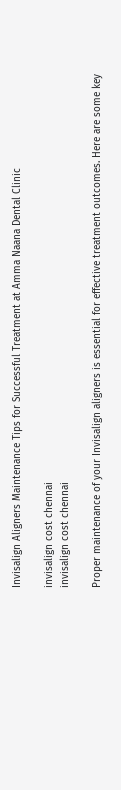Invisalign Aligners Maintenance Tips for Successful Treatment at Amma Naana Dental Clinic

invisalign cost chennai
invisalign cost chennai

Proper maintenance of your Invisalign aligners is essential for effective treatment outcomes. Here are some key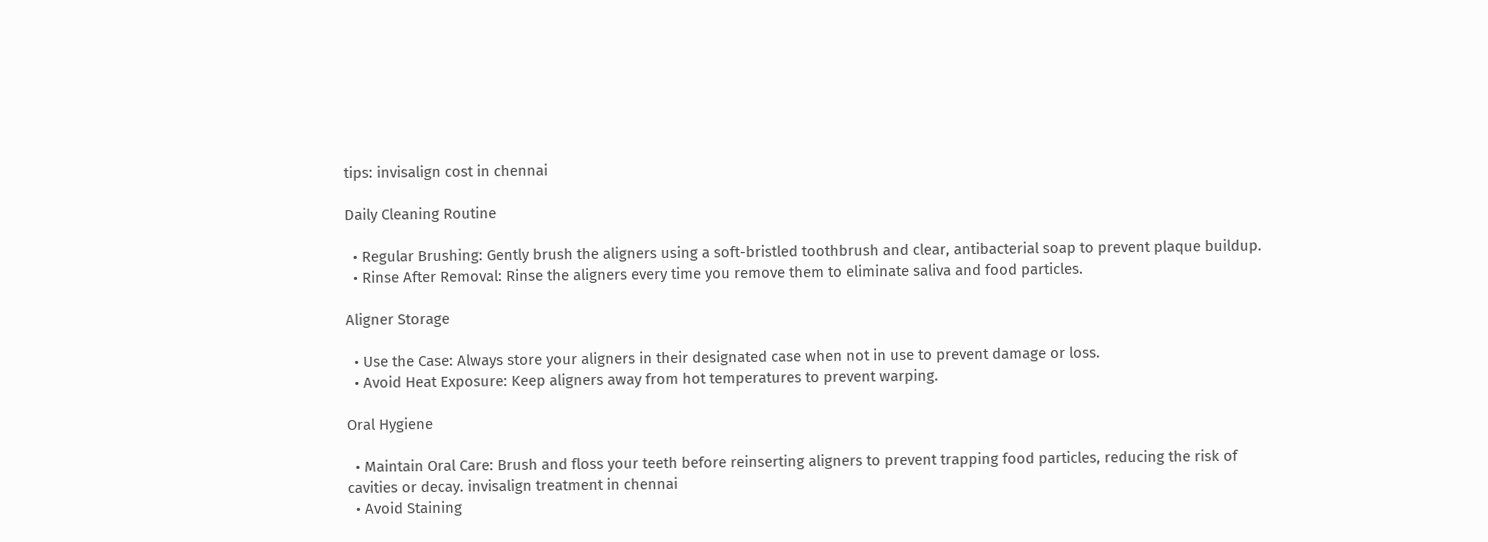tips: invisalign cost in chennai

Daily Cleaning Routine

  • Regular Brushing: Gently brush the aligners using a soft-bristled toothbrush and clear, antibacterial soap to prevent plaque buildup.
  • Rinse After Removal: Rinse the aligners every time you remove them to eliminate saliva and food particles.

Aligner Storage

  • Use the Case: Always store your aligners in their designated case when not in use to prevent damage or loss.
  • Avoid Heat Exposure: Keep aligners away from hot temperatures to prevent warping.

Oral Hygiene

  • Maintain Oral Care: Brush and floss your teeth before reinserting aligners to prevent trapping food particles, reducing the risk of cavities or decay. invisalign treatment in chennai
  • Avoid Staining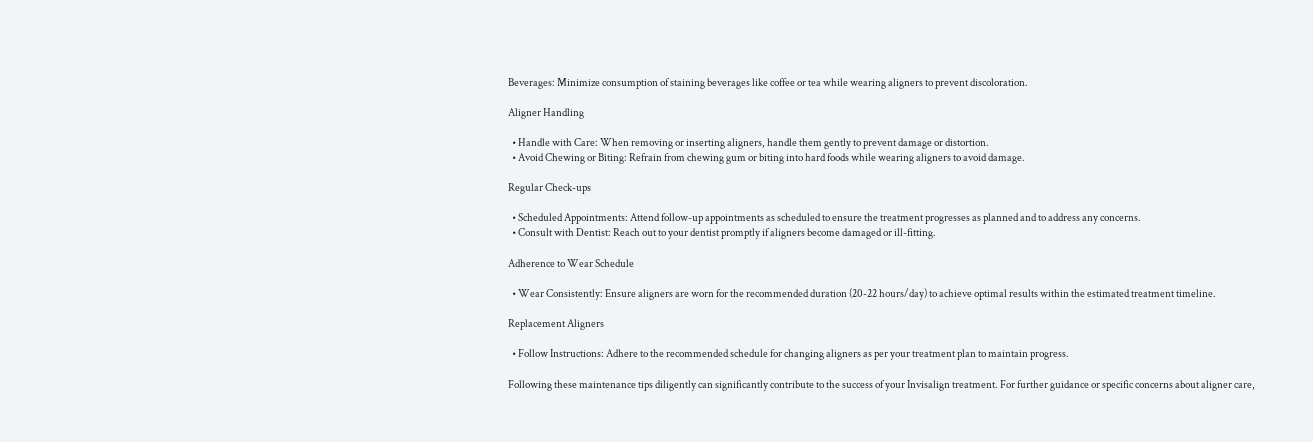Beverages: Minimize consumption of staining beverages like coffee or tea while wearing aligners to prevent discoloration.

Aligner Handling

  • Handle with Care: When removing or inserting aligners, handle them gently to prevent damage or distortion.
  • Avoid Chewing or Biting: Refrain from chewing gum or biting into hard foods while wearing aligners to avoid damage.

Regular Check-ups

  • Scheduled Appointments: Attend follow-up appointments as scheduled to ensure the treatment progresses as planned and to address any concerns.
  • Consult with Dentist: Reach out to your dentist promptly if aligners become damaged or ill-fitting.

Adherence to Wear Schedule

  • Wear Consistently: Ensure aligners are worn for the recommended duration (20-22 hours/day) to achieve optimal results within the estimated treatment timeline.

Replacement Aligners

  • Follow Instructions: Adhere to the recommended schedule for changing aligners as per your treatment plan to maintain progress.

Following these maintenance tips diligently can significantly contribute to the success of your Invisalign treatment. For further guidance or specific concerns about aligner care,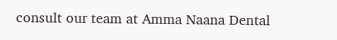consult our team at Amma Naana Dental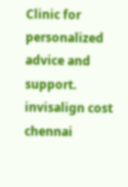Clinic for personalized advice and support. invisalign cost chennai